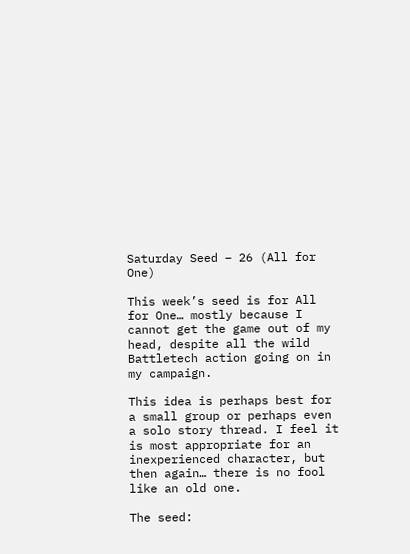Saturday Seed – 26 (All for One)

This week’s seed is for All for One… mostly because I cannot get the game out of my head, despite all the wild Battletech action going on in my campaign.

This idea is perhaps best for a small group or perhaps even a solo story thread. I feel it is most appropriate for an inexperienced character, but then again… there is no fool like an old one.

The seed: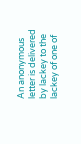An anonymous letter is delivered by lackey to the lackey of one of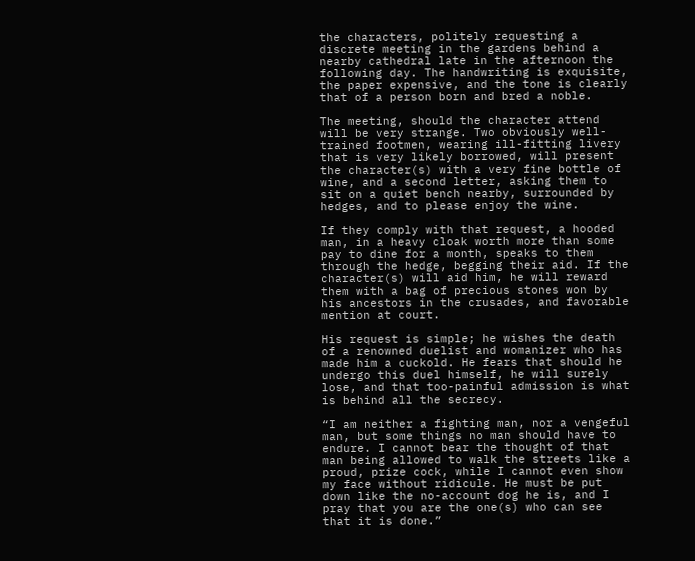the characters, politely requesting a discrete meeting in the gardens behind a nearby cathedral late in the afternoon the following day. The handwriting is exquisite, the paper expensive, and the tone is clearly that of a person born and bred a noble.

The meeting, should the character attend will be very strange. Two obviously well-trained footmen, wearing ill-fitting livery that is very likely borrowed, will present the character(s) with a very fine bottle of wine, and a second letter, asking them to sit on a quiet bench nearby, surrounded by hedges, and to please enjoy the wine.

If they comply with that request, a hooded man, in a heavy cloak worth more than some pay to dine for a month, speaks to them through the hedge, begging their aid. If the character(s) will aid him, he will reward them with a bag of precious stones won by his ancestors in the crusades, and favorable mention at court.

His request is simple; he wishes the death of a renowned duelist and womanizer who has made him a cuckold. He fears that should he undergo this duel himself, he will surely lose, and that too-painful admission is what is behind all the secrecy.

“I am neither a fighting man, nor a vengeful man, but some things no man should have to endure. I cannot bear the thought of that man being allowed to walk the streets like a proud, prize cock, while I cannot even show my face without ridicule. He must be put down like the no-account dog he is, and I pray that you are the one(s) who can see that it is done.”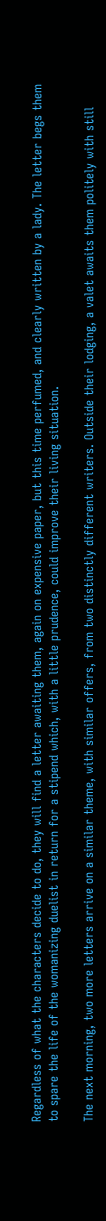Regardless of what the characters decide to do, they will find a letter awaiting them, again on expensive paper, but this time perfumed, and clearly written by a lady. The letter begs them to spare the life of the womanizing duelist in return for a stipend which, with a little prudence, could improve their living situation.

The next morning, two more letters arrive on a similar theme, with similar offers, from two distinctly different writers. Outside their lodging, a valet awaits them politely with still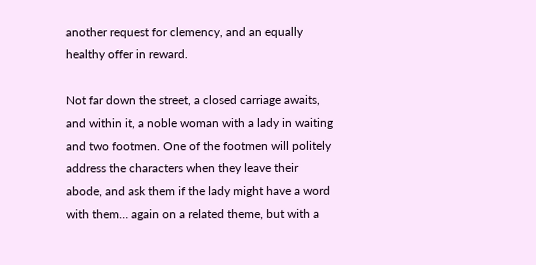another request for clemency, and an equally healthy offer in reward.

Not far down the street, a closed carriage awaits, and within it, a noble woman with a lady in waiting and two footmen. One of the footmen will politely address the characters when they leave their abode, and ask them if the lady might have a word with them… again on a related theme, but with a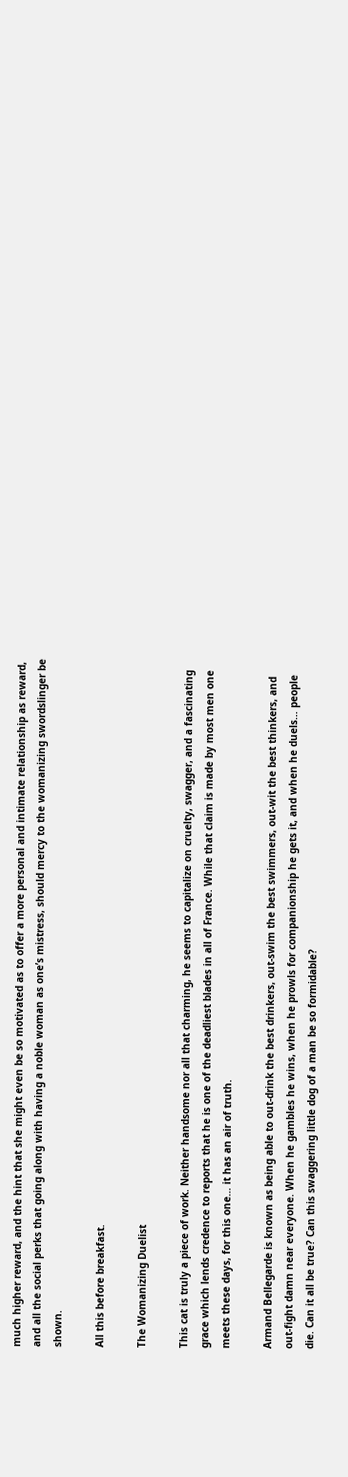much higher reward, and the hint that she might even be so motivated as to offer a more personal and intimate relationship as reward, and all the social perks that going along with having a noble woman as one’s mistress, should mercy to the womanizing swordslinger be shown.

All this before breakfast.

The Womanizing Duelist

This cat is truly a piece of work. Neither handsome nor all that charming, he seems to capitalize on cruelty, swagger, and a fascinating grace which lends credence to reports that he is one of the deadliest blades in all of France. While that claim is made by most men one meets these days, for this one… it has an air of truth.

Armand Bellegarde is known as being able to out-drink the best drinkers, out-swim the best swimmers, out-wit the best thinkers, and out-fight damn near everyone. When he gambles he wins, when he prowls for companionship he gets it, and when he duels… people die. Can it all be true? Can this swaggering little dog of a man be so formidable?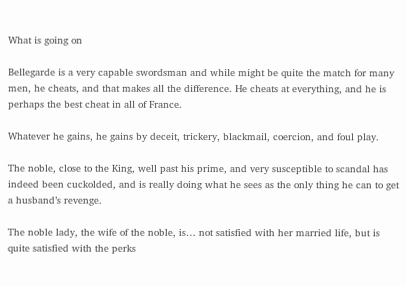What is going on

Bellegarde is a very capable swordsman and while might be quite the match for many men, he cheats, and that makes all the difference. He cheats at everything, and he is perhaps the best cheat in all of France.

Whatever he gains, he gains by deceit, trickery, blackmail, coercion, and foul play.

The noble, close to the King, well past his prime, and very susceptible to scandal has indeed been cuckolded, and is really doing what he sees as the only thing he can to get a husband’s revenge.

The noble lady, the wife of the noble, is… not satisfied with her married life, but is quite satisfied with the perks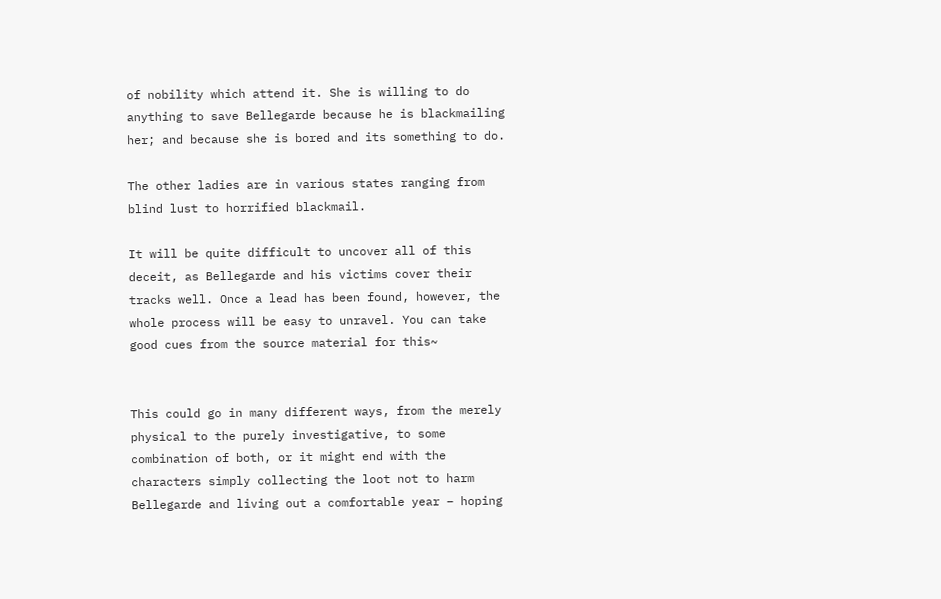of nobility which attend it. She is willing to do anything to save Bellegarde because he is blackmailing her; and because she is bored and its something to do.

The other ladies are in various states ranging from blind lust to horrified blackmail.

It will be quite difficult to uncover all of this deceit, as Bellegarde and his victims cover their tracks well. Once a lead has been found, however, the whole process will be easy to unravel. You can take good cues from the source material for this~


This could go in many different ways, from the merely physical to the purely investigative, to some combination of both, or it might end with the characters simply collecting the loot not to harm Bellegarde and living out a comfortable year – hoping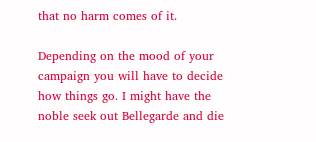that no harm comes of it.

Depending on the mood of your campaign you will have to decide how things go. I might have the noble seek out Bellegarde and die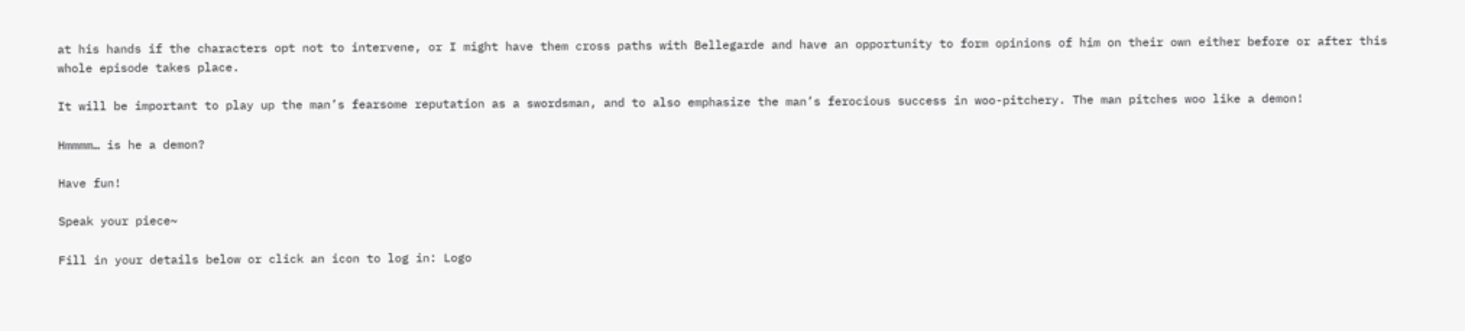at his hands if the characters opt not to intervene, or I might have them cross paths with Bellegarde and have an opportunity to form opinions of him on their own either before or after this whole episode takes place.

It will be important to play up the man’s fearsome reputation as a swordsman, and to also emphasize the man’s ferocious success in woo-pitchery. The man pitches woo like a demon!

Hmmmm… is he a demon?

Have fun!

Speak your piece~

Fill in your details below or click an icon to log in: Logo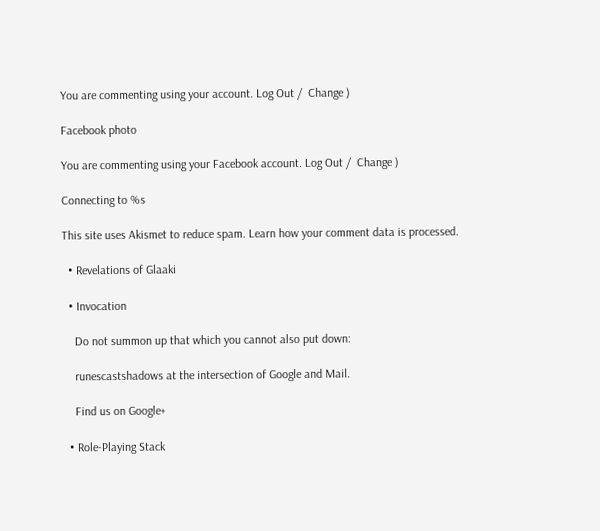You are commenting using your account. Log Out /  Change )

Facebook photo

You are commenting using your Facebook account. Log Out /  Change )

Connecting to %s

This site uses Akismet to reduce spam. Learn how your comment data is processed.

  • Revelations of Glaaki

  • Invocation

    Do not summon up that which you cannot also put down:

    runescastshadows at the intersection of Google and Mail.

    Find us on Google+

  • Role-Playing Stack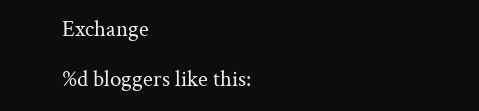Exchange

%d bloggers like this: